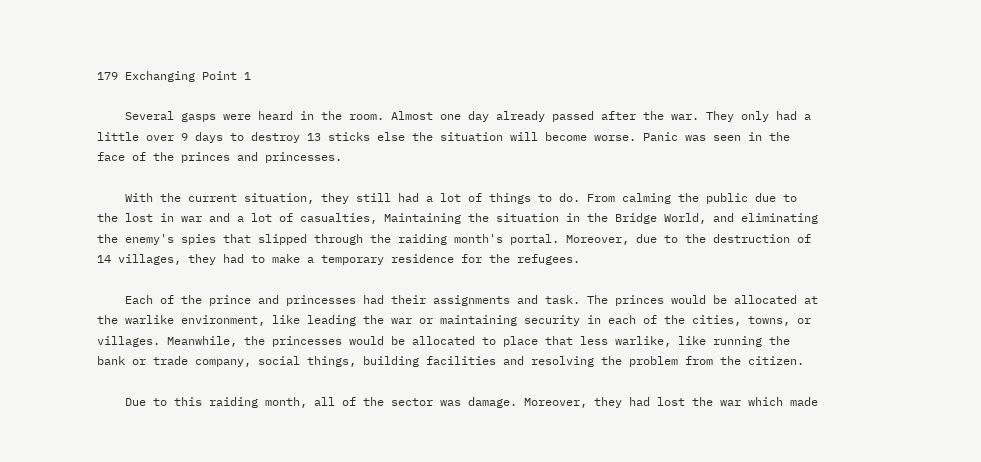179 Exchanging Point 1

    Several gasps were heard in the room. Almost one day already passed after the war. They only had a little over 9 days to destroy 13 sticks else the situation will become worse. Panic was seen in the face of the princes and princesses.

    With the current situation, they still had a lot of things to do. From calming the public due to the lost in war and a lot of casualties, Maintaining the situation in the Bridge World, and eliminating the enemy's spies that slipped through the raiding month's portal. Moreover, due to the destruction of 14 villages, they had to make a temporary residence for the refugees.

    Each of the prince and princesses had their assignments and task. The princes would be allocated at the warlike environment, like leading the war or maintaining security in each of the cities, towns, or villages. Meanwhile, the princesses would be allocated to place that less warlike, like running the bank or trade company, social things, building facilities and resolving the problem from the citizen.

    Due to this raiding month, all of the sector was damage. Moreover, they had lost the war which made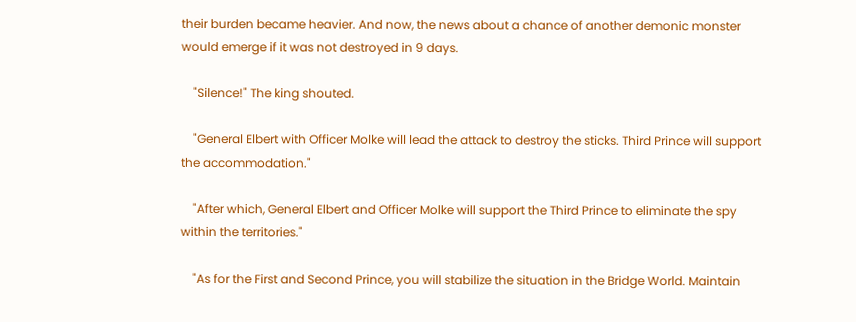their burden became heavier. And now, the news about a chance of another demonic monster would emerge if it was not destroyed in 9 days.

    "Silence!" The king shouted.

    "General Elbert with Officer Molke will lead the attack to destroy the sticks. Third Prince will support the accommodation."

    "After which, General Elbert and Officer Molke will support the Third Prince to eliminate the spy within the territories."

    "As for the First and Second Prince, you will stabilize the situation in the Bridge World. Maintain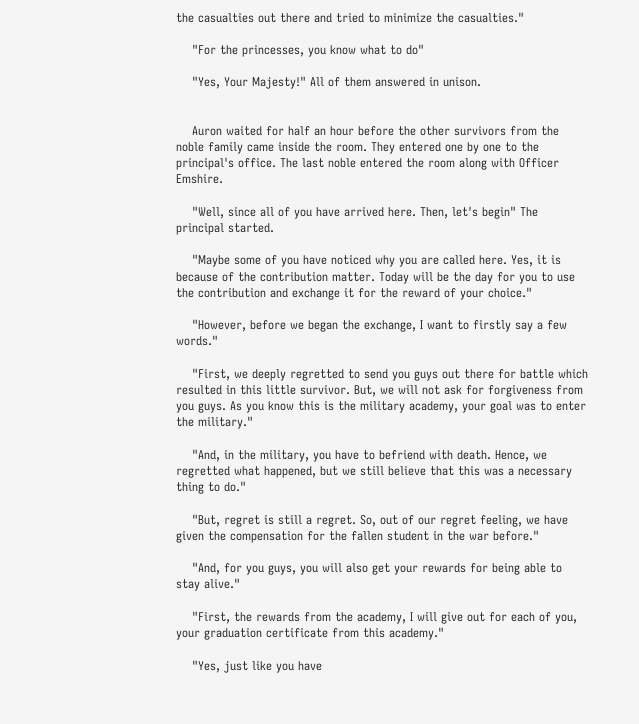the casualties out there and tried to minimize the casualties."

    "For the princesses, you know what to do"

    "Yes, Your Majesty!" All of them answered in unison.


    Auron waited for half an hour before the other survivors from the noble family came inside the room. They entered one by one to the principal's office. The last noble entered the room along with Officer Emshire.

    "Well, since all of you have arrived here. Then, let's begin" The principal started.

    "Maybe some of you have noticed why you are called here. Yes, it is because of the contribution matter. Today will be the day for you to use the contribution and exchange it for the reward of your choice."

    "However, before we began the exchange, I want to firstly say a few words."

    "First, we deeply regretted to send you guys out there for battle which resulted in this little survivor. But, we will not ask for forgiveness from you guys. As you know this is the military academy, your goal was to enter the military."

    "And, in the military, you have to befriend with death. Hence, we regretted what happened, but we still believe that this was a necessary thing to do."

    "But, regret is still a regret. So, out of our regret feeling, we have given the compensation for the fallen student in the war before."

    "And, for you guys, you will also get your rewards for being able to stay alive."

    "First, the rewards from the academy, I will give out for each of you, your graduation certificate from this academy."

    "Yes, just like you have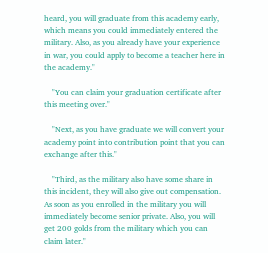heard, you will graduate from this academy early, which means you could immediately entered the military. Also, as you already have your experience in war, you could apply to become a teacher here in the academy."

    "You can claim your graduation certificate after this meeting over."

    "Next, as you have graduate we will convert your academy point into contribution point that you can exchange after this."

    "Third, as the military also have some share in this incident, they will also give out compensation. As soon as you enrolled in the military you will immediately become senior private. Also, you will get 200 golds from the military which you can claim later."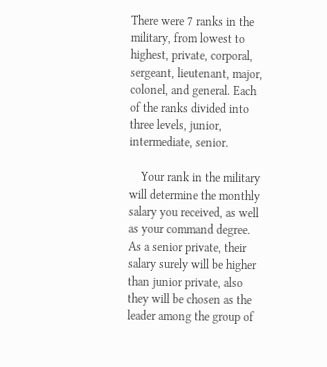There were 7 ranks in the military, from lowest to highest, private, corporal, sergeant, lieutenant, major, colonel, and general. Each of the ranks divided into three levels, junior, intermediate, senior.

    Your rank in the military will determine the monthly salary you received, as well as your command degree. As a senior private, their salary surely will be higher than junior private, also they will be chosen as the leader among the group of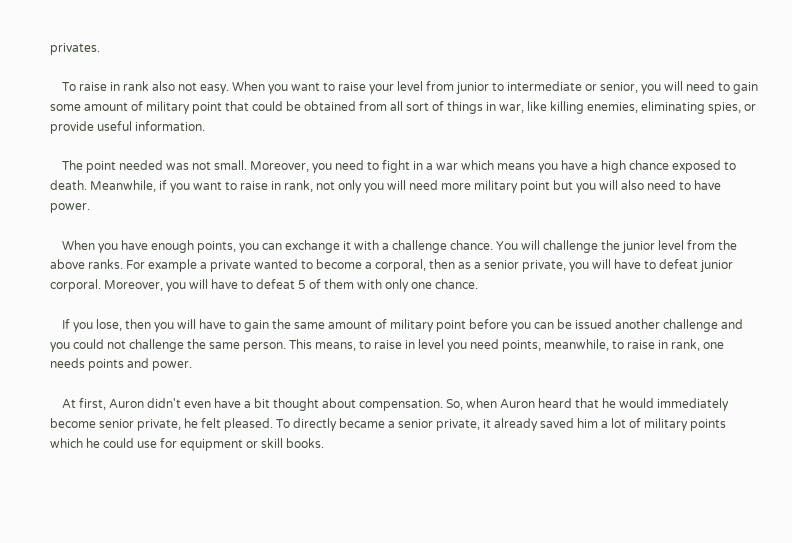privates.

    To raise in rank also not easy. When you want to raise your level from junior to intermediate or senior, you will need to gain some amount of military point that could be obtained from all sort of things in war, like killing enemies, eliminating spies, or provide useful information.

    The point needed was not small. Moreover, you need to fight in a war which means you have a high chance exposed to death. Meanwhile, if you want to raise in rank, not only you will need more military point but you will also need to have power.

    When you have enough points, you can exchange it with a challenge chance. You will challenge the junior level from the above ranks. For example a private wanted to become a corporal, then as a senior private, you will have to defeat junior corporal. Moreover, you will have to defeat 5 of them with only one chance.

    If you lose, then you will have to gain the same amount of military point before you can be issued another challenge and you could not challenge the same person. This means, to raise in level you need points, meanwhile, to raise in rank, one needs points and power.

    At first, Auron didn't even have a bit thought about compensation. So, when Auron heard that he would immediately become senior private, he felt pleased. To directly became a senior private, it already saved him a lot of military points which he could use for equipment or skill books.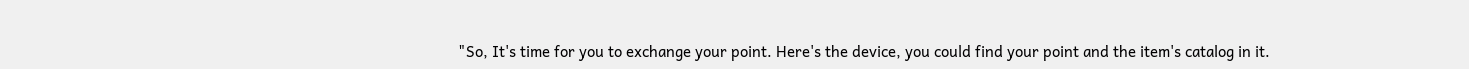"So, It's time for you to exchange your point. Here's the device, you could find your point and the item's catalog in it.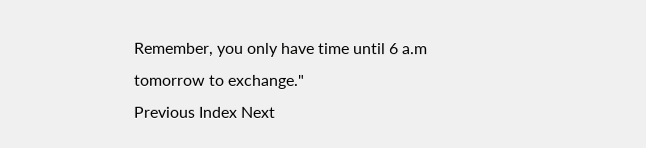Remember, you only have time until 6 a.m tomorrow to exchange."
Previous Index Next